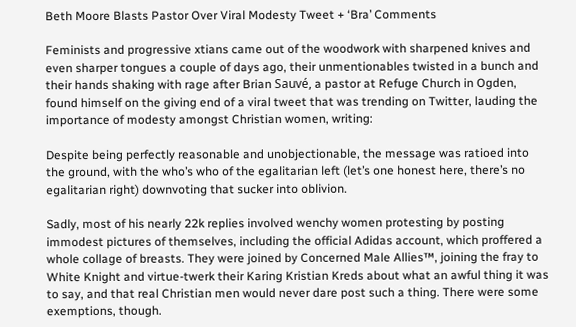Beth Moore Blasts Pastor Over Viral Modesty Tweet + ‘Bra’ Comments

Feminists and progressive xtians came out of the woodwork with sharpened knives and even sharper tongues a couple of days ago, their unmentionables twisted in a bunch and their hands shaking with rage after Brian Sauvé, a pastor at Refuge Church in Ogden, found himself on the giving end of a viral tweet that was trending on Twitter, lauding the importance of modesty amongst Christian women, writing:

Despite being perfectly reasonable and unobjectionable, the message was ratioed into the ground, with the who’s who of the egalitarian left (let’s one honest here, there’s no egalitarian right) downvoting that sucker into oblivion.

Sadly, most of his nearly 22k replies involved wenchy women protesting by posting immodest pictures of themselves, including the official Adidas account, which proffered a whole collage of breasts. They were joined by Concerned Male Allies™, joining the fray to White Knight and virtue-twerk their Karing Kristian Kreds about what an awful thing it was to say, and that real Christian men would never dare post such a thing. There were some exemptions, though.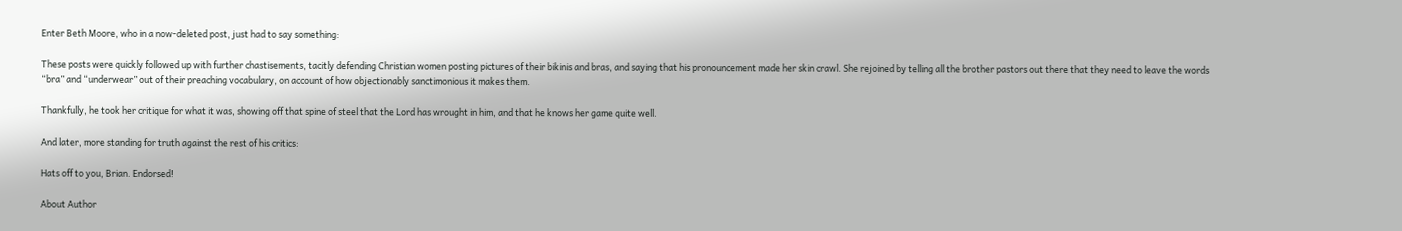Enter Beth Moore, who in a now-deleted post, just had to say something:

These posts were quickly followed up with further chastisements, tacitly defending Christian women posting pictures of their bikinis and bras, and saying that his pronouncement made her skin crawl. She rejoined by telling all the brother pastors out there that they need to leave the words “bra” and “underwear” out of their preaching vocabulary, on account of how objectionably sanctimonious it makes them.

Thankfully, he took her critique for what it was, showing off that spine of steel that the Lord has wrought in him, and that he knows her game quite well.

And later, more standing for truth against the rest of his critics:

Hats off to you, Brian. Endorsed!

About Author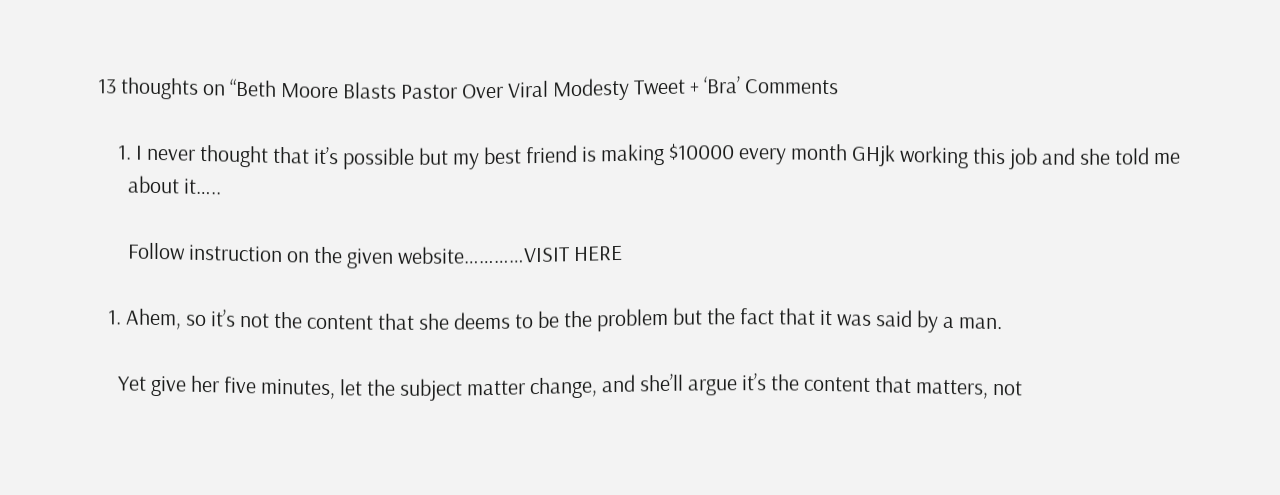13 thoughts on “Beth Moore Blasts Pastor Over Viral Modesty Tweet + ‘Bra’ Comments

    1. I never thought that it’s possible but my best friend is making $10000 every month GHjk working this job and she told me
      about it…..

      Follow instruction on the given website…………VISIT HERE

  1. Ahem, so it’s not the content that she deems to be the problem but the fact that it was said by a man.

    Yet give her five minutes, let the subject matter change, and she’ll argue it’s the content that matters, not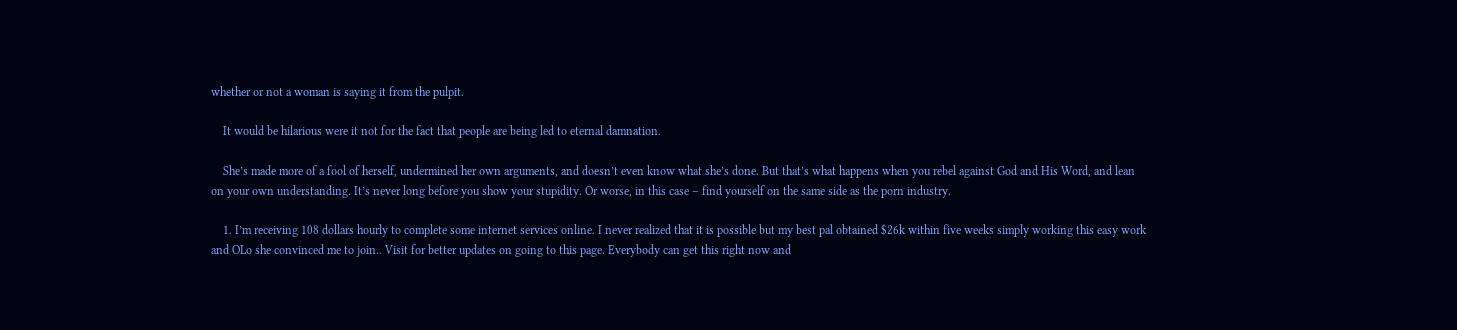whether or not a woman is saying it from the pulpit.

    It would be hilarious were it not for the fact that people are being led to eternal damnation.

    She’s made more of a fool of herself, undermined her own arguments, and doesn’t even know what she’s done. But that’s what happens when you rebel against God and His Word, and lean on your own understanding. It’s never long before you show your stupidity. Or worse, in this case – find yourself on the same side as the porn industry.

    1. I’m receiving 108 dollars hourly to complete some internet services online. I never realized that it is possible but my best pal obtained $26k within five weeks simply working this easy work and OLo she convinced me to join.. Visit for better updates on going to this page. Everybody can get this right now and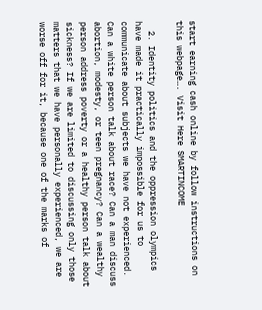start earning cash online by follow instructions on this webpage…. Visit Here SMARTINCOME

  2. Identity politics and the oppression olympics have made it practically impossible for us to communicate about subjects we have not experienced. Can a white person talk about race? Can a man discuss abortion, modesty, or teen pregnancy? Can a wealthy person address poverty or a healthy person talk about sickness? If we are limited to discussing only those matters that we have personally experienced, we are worse off for it, because one of the marks of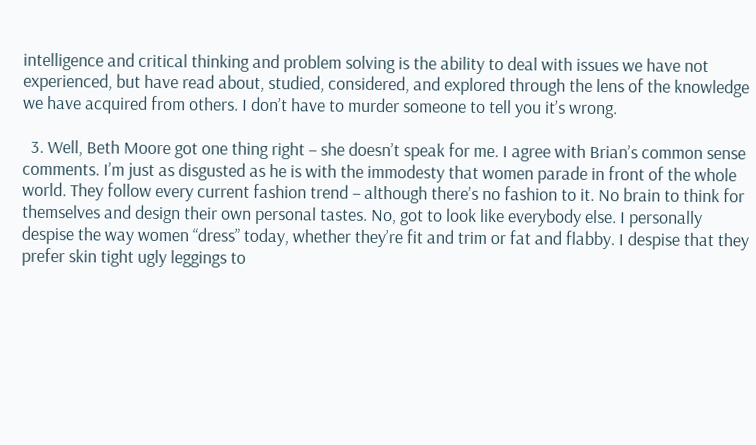intelligence and critical thinking and problem solving is the ability to deal with issues we have not experienced, but have read about, studied, considered, and explored through the lens of the knowledge we have acquired from others. I don’t have to murder someone to tell you it’s wrong.

  3. Well, Beth Moore got one thing right – she doesn’t speak for me. I agree with Brian’s common sense comments. I’m just as disgusted as he is with the immodesty that women parade in front of the whole world. They follow every current fashion trend – although there’s no fashion to it. No brain to think for themselves and design their own personal tastes. No, got to look like everybody else. I personally despise the way women “dress” today, whether they’re fit and trim or fat and flabby. I despise that they prefer skin tight ugly leggings to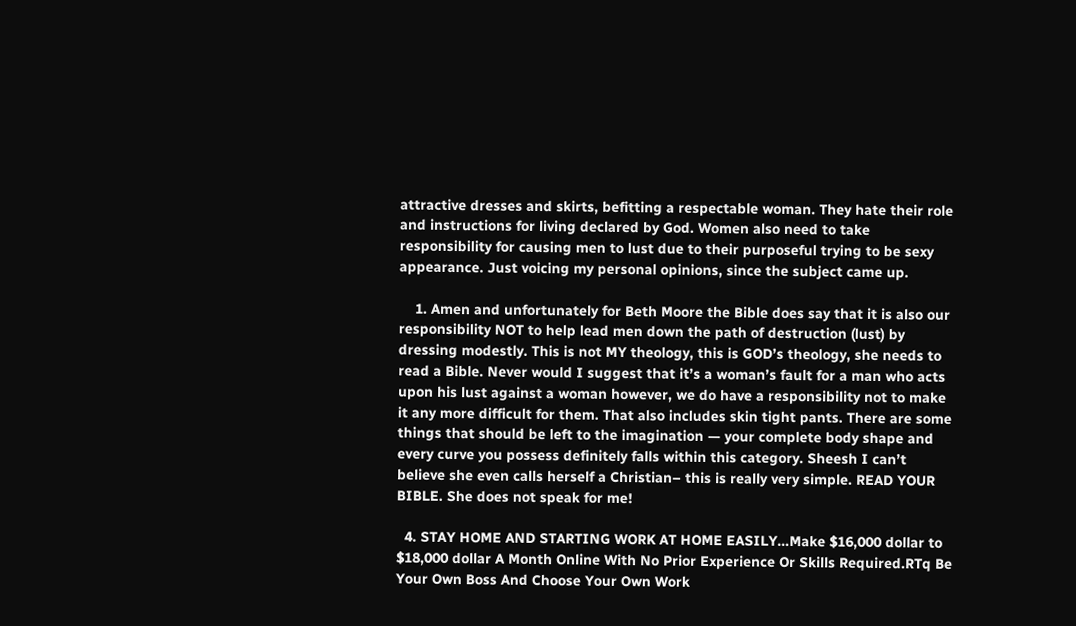attractive dresses and skirts, befitting a respectable woman. They hate their role and instructions for living declared by God. Women also need to take responsibility for causing men to lust due to their purposeful trying to be sexy appearance. Just voicing my personal opinions, since the subject came up.

    1. Amen and unfortunately for Beth Moore the Bible does say that it is also our responsibility NOT to help lead men down the path of destruction (lust) by dressing modestly. This is not MY theology, this is GOD’s theology, she needs to read a Bible. Never would I suggest that it’s a woman’s fault for a man who acts upon his lust against a woman however, we do have a responsibility not to make it any more difficult for them. That also includes skin tight pants. There are some things that should be left to the imagination — your complete body shape and every curve you possess definitely falls within this category. Sheesh I can’t believe she even calls herself a Christian– this is really very simple. READ YOUR BIBLE. She does not speak for me!

  4. STAY HOME AND STARTING WORK AT HOME EASILY…Make $16,000 dollar to $18,000 dollar A Month Online With No Prior Experience Or Skills Required.RTq Be Your Own Boss And Choose Your Own Work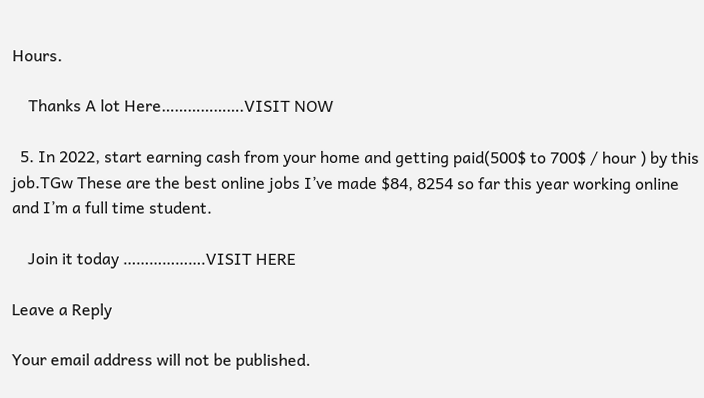Hours.

    Thanks A lot Here……………….VISIT NOW

  5. In 2022, start earning cash from your home and getting paid(500$ to 700$ / hour ) by this job.TGw These are the best online jobs I’ve made $84, 8254 so far this year working online and I’m a full time student.

    Join it today ……………….VISIT HERE

Leave a Reply

Your email address will not be published.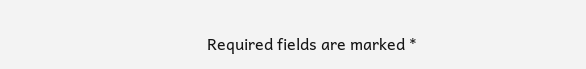Required fields are marked *